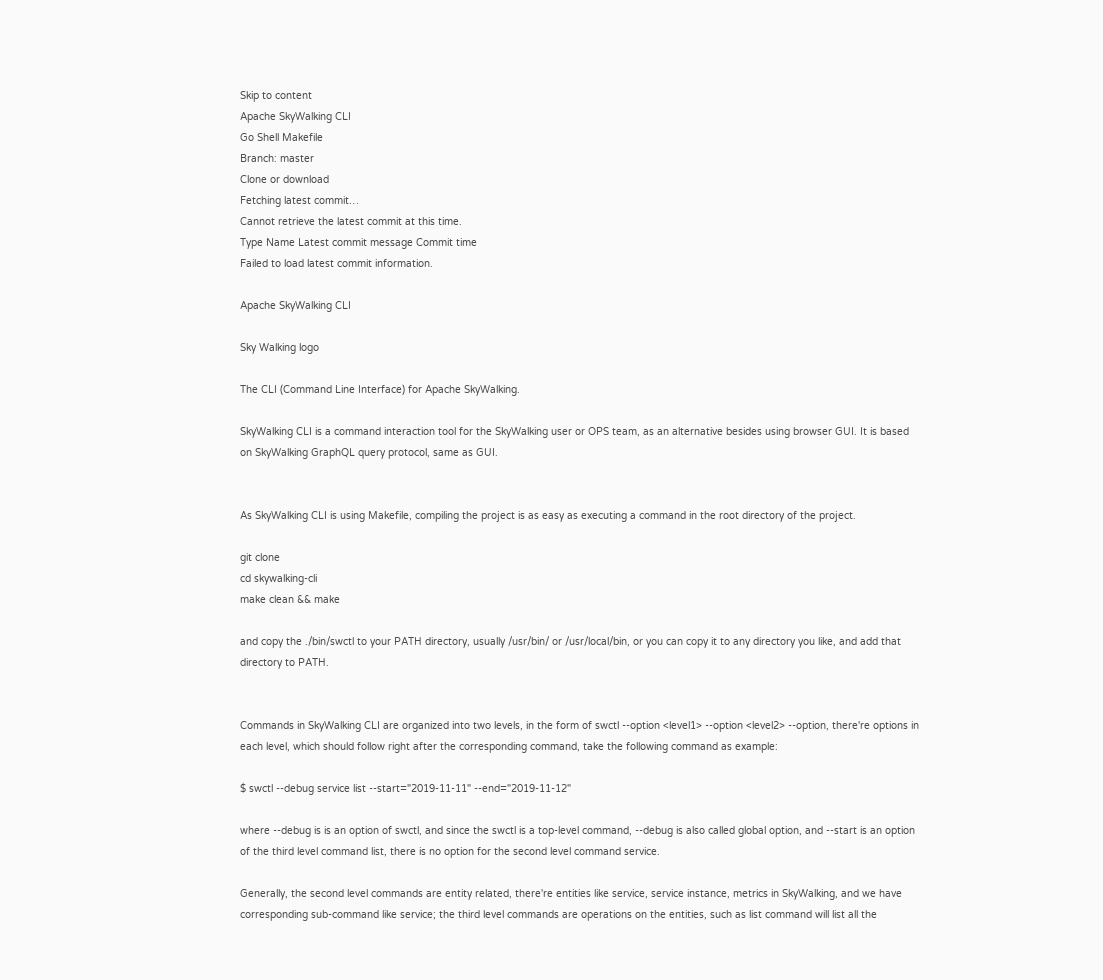Skip to content
Apache SkyWalking CLI
Go Shell Makefile
Branch: master
Clone or download
Fetching latest commit…
Cannot retrieve the latest commit at this time.
Type Name Latest commit message Commit time
Failed to load latest commit information.

Apache SkyWalking CLI

Sky Walking logo

The CLI (Command Line Interface) for Apache SkyWalking.

SkyWalking CLI is a command interaction tool for the SkyWalking user or OPS team, as an alternative besides using browser GUI. It is based on SkyWalking GraphQL query protocol, same as GUI.


As SkyWalking CLI is using Makefile, compiling the project is as easy as executing a command in the root directory of the project.

git clone
cd skywalking-cli
make clean && make

and copy the ./bin/swctl to your PATH directory, usually /usr/bin/ or /usr/local/bin, or you can copy it to any directory you like, and add that directory to PATH.


Commands in SkyWalking CLI are organized into two levels, in the form of swctl --option <level1> --option <level2> --option, there're options in each level, which should follow right after the corresponding command, take the following command as example:

$ swctl --debug service list --start="2019-11-11" --end="2019-11-12"

where --debug is is an option of swctl, and since the swctl is a top-level command, --debug is also called global option, and --start is an option of the third level command list, there is no option for the second level command service.

Generally, the second level commands are entity related, there're entities like service, service instance, metrics in SkyWalking, and we have corresponding sub-command like service; the third level commands are operations on the entities, such as list command will list all the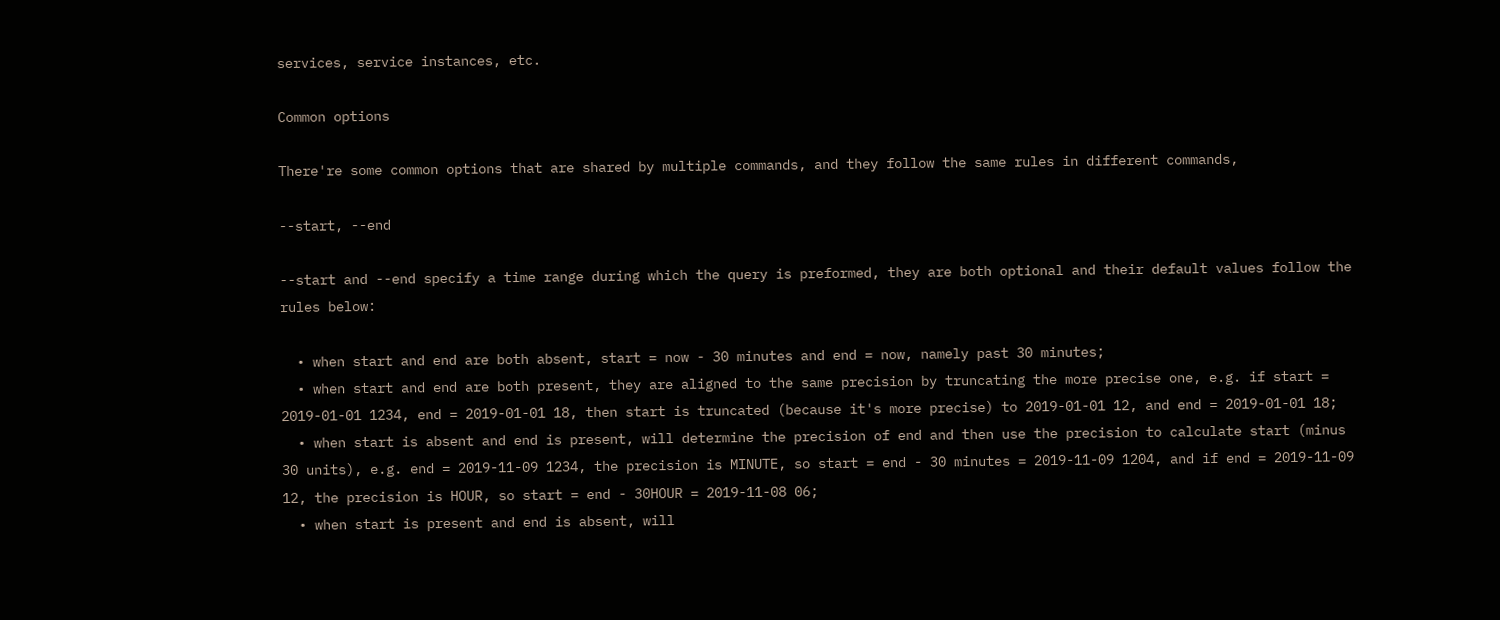services, service instances, etc.

Common options

There're some common options that are shared by multiple commands, and they follow the same rules in different commands,

--start, --end

--start and --end specify a time range during which the query is preformed, they are both optional and their default values follow the rules below:

  • when start and end are both absent, start = now - 30 minutes and end = now, namely past 30 minutes;
  • when start and end are both present, they are aligned to the same precision by truncating the more precise one, e.g. if start = 2019-01-01 1234, end = 2019-01-01 18, then start is truncated (because it's more precise) to 2019-01-01 12, and end = 2019-01-01 18;
  • when start is absent and end is present, will determine the precision of end and then use the precision to calculate start (minus 30 units), e.g. end = 2019-11-09 1234, the precision is MINUTE, so start = end - 30 minutes = 2019-11-09 1204, and if end = 2019-11-09 12, the precision is HOUR, so start = end - 30HOUR = 2019-11-08 06;
  • when start is present and end is absent, will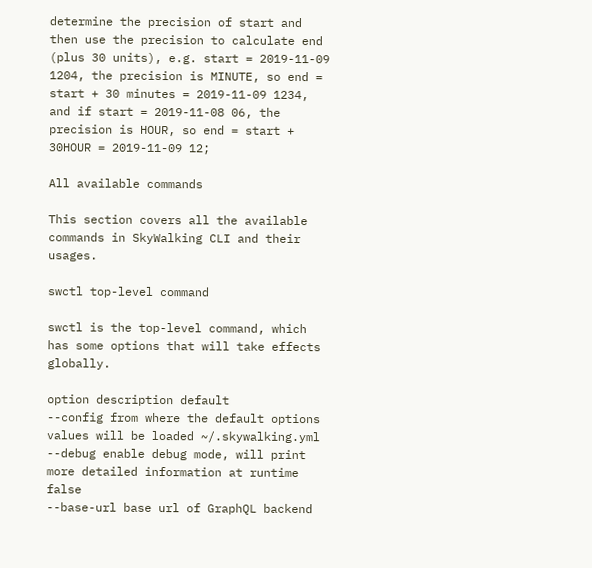determine the precision of start and then use the precision to calculate end (plus 30 units), e.g. start = 2019-11-09 1204, the precision is MINUTE, so end = start + 30 minutes = 2019-11-09 1234, and if start = 2019-11-08 06, the precision is HOUR, so end = start + 30HOUR = 2019-11-09 12;

All available commands

This section covers all the available commands in SkyWalking CLI and their usages.

swctl top-level command

swctl is the top-level command, which has some options that will take effects globally.

option description default
--config from where the default options values will be loaded ~/.skywalking.yml
--debug enable debug mode, will print more detailed information at runtime false
--base-url base url of GraphQL backend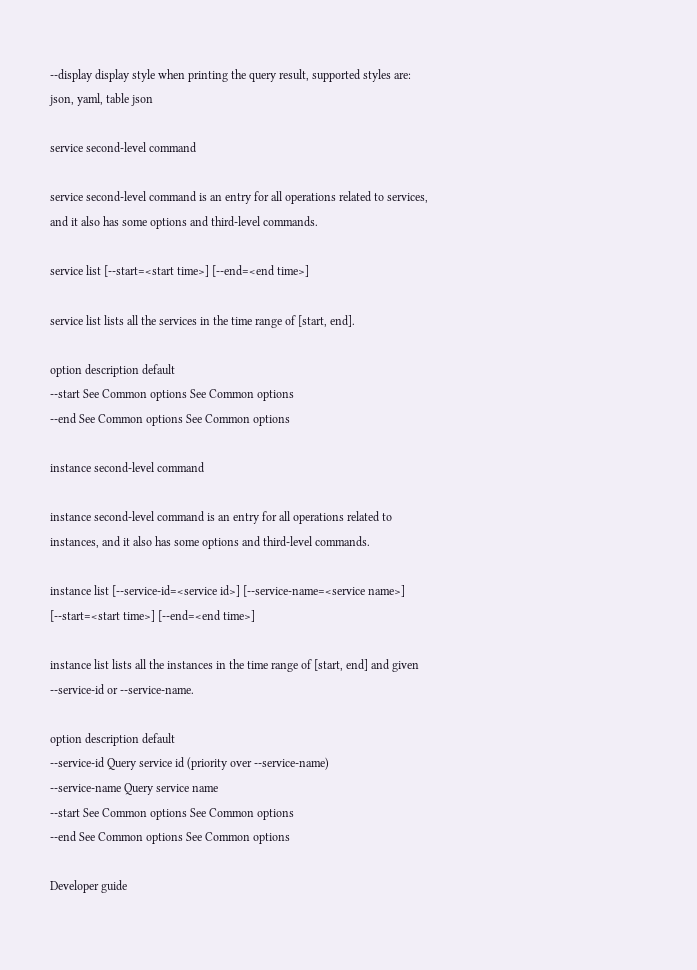--display display style when printing the query result, supported styles are: json, yaml, table json

service second-level command

service second-level command is an entry for all operations related to services, and it also has some options and third-level commands.

service list [--start=<start time>] [--end=<end time>]

service list lists all the services in the time range of [start, end].

option description default
--start See Common options See Common options
--end See Common options See Common options

instance second-level command

instance second-level command is an entry for all operations related to instances, and it also has some options and third-level commands.

instance list [--service-id=<service id>] [--service-name=<service name>] [--start=<start time>] [--end=<end time>]

instance list lists all the instances in the time range of [start, end] and given --service-id or --service-name.

option description default
--service-id Query service id (priority over --service-name)
--service-name Query service name
--start See Common options See Common options
--end See Common options See Common options

Developer guide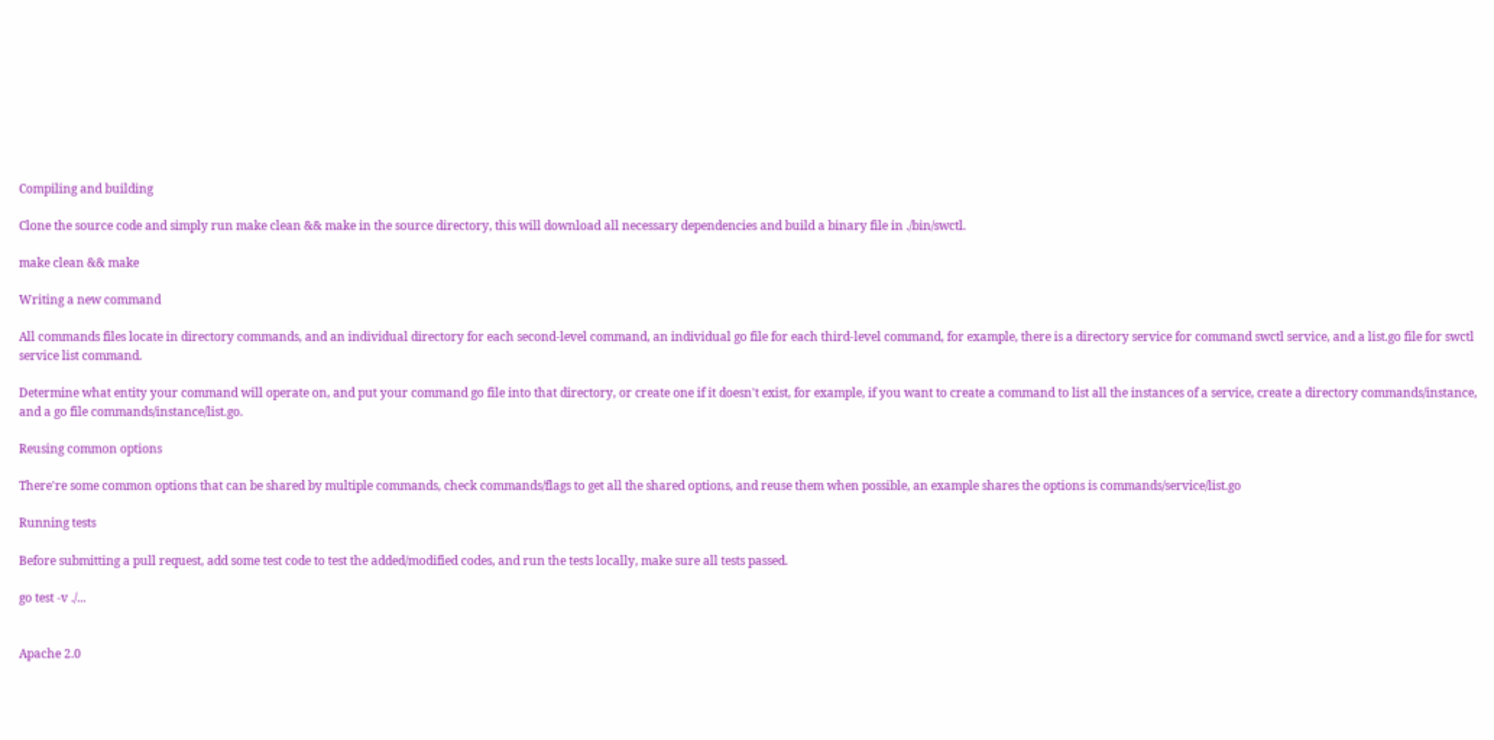Compiling and building

Clone the source code and simply run make clean && make in the source directory, this will download all necessary dependencies and build a binary file in ./bin/swctl.

make clean && make

Writing a new command

All commands files locate in directory commands, and an individual directory for each second-level command, an individual go file for each third-level command, for example, there is a directory service for command swctl service, and a list.go file for swctl service list command.

Determine what entity your command will operate on, and put your command go file into that directory, or create one if it doesn't exist, for example, if you want to create a command to list all the instances of a service, create a directory commands/instance, and a go file commands/instance/list.go.

Reusing common options

There're some common options that can be shared by multiple commands, check commands/flags to get all the shared options, and reuse them when possible, an example shares the options is commands/service/list.go

Running tests

Before submitting a pull request, add some test code to test the added/modified codes, and run the tests locally, make sure all tests passed.

go test -v ./...


Apache 2.0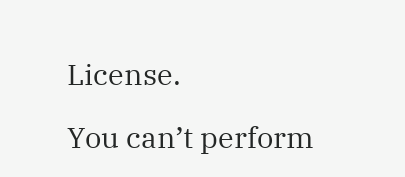License.

You can’t perform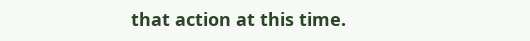that action at this time.